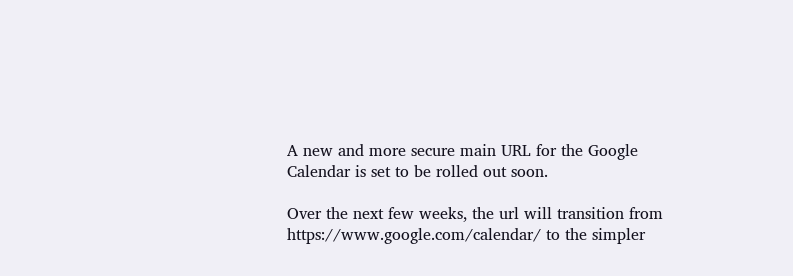A new and more secure main URL for the Google Calendar is set to be rolled out soon.

Over the next few weeks, the url will transition from https://www.google.com/calendar/ to the simpler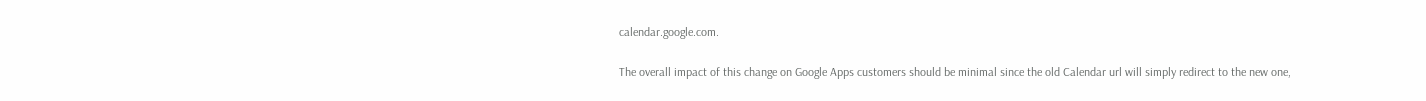calendar.google.com.

The overall impact of this change on Google Apps customers should be minimal since the old Calendar url will simply redirect to the new one,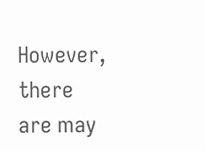However, there are may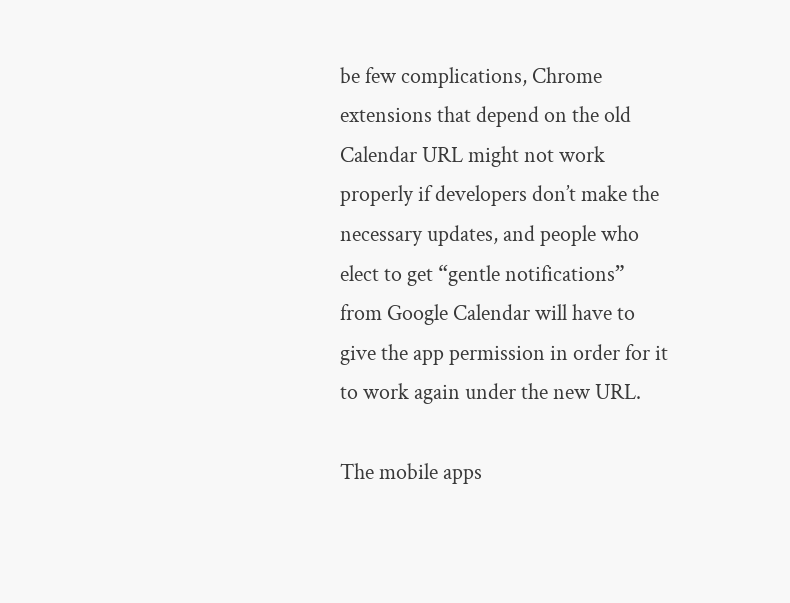be few complications, Chrome extensions that depend on the old Calendar URL might not work properly if developers don’t make the necessary updates, and people who elect to get “gentle notifications” from Google Calendar will have to give the app permission in order for it to work again under the new URL.

The mobile apps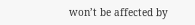won’t be affected by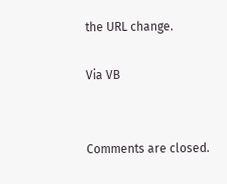the URL change.

Via VB


Comments are closed.